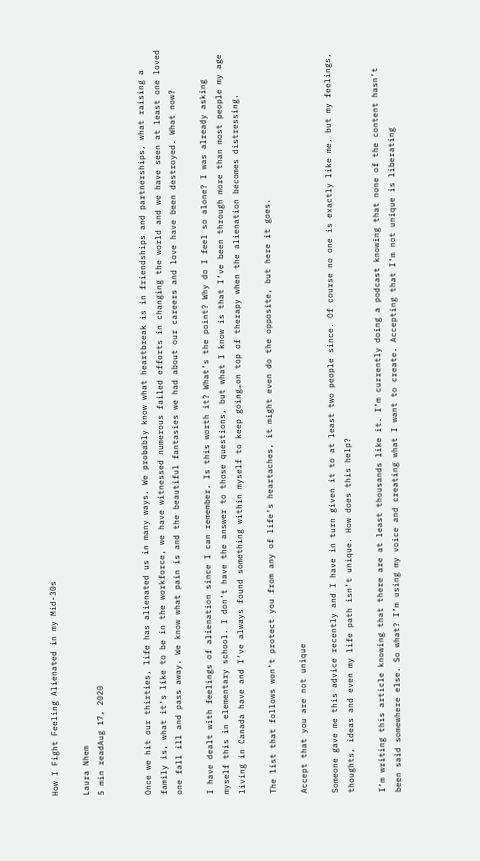How I Fight Feeling Alienated in my Mid-30s

Laura Nhem
5 min readAug 17, 2020


Once we hit our thirties, life has alienated us in many ways. We probably know what heartbreak is in friendships and partnerships, what raising a family is, what it’s like to be in the workforce, we have witnessed numerous failed efforts in changing the world and we have seen at least one loved one fall ill and pass away. We know what pain is and the beautiful fantasies we had about our careers and love have been destroyed. What now?

I have dealt with feelings of alienation since I can remember. Is this worth it? What’s the point? Why do I feel so alone? I was already asking myself this in elementary school. I don’t have the answer to those questions, but what I know is that I’ve been through more than most people my age living in Canada have and I’ve always found something within myself to keep going…on top of therapy when the alienation becomes distressing.

The list that follows won’t protect you from any of life’s heartaches, it might even do the opposite, but here it goes.

Accept that you are not unique

Someone gave me this advice recently and I have in turn given it to at least two people since. Of course no one is exactly like me, but my feelings, thoughts, ideas and even my life path isn’t unique. How does this help?

I’m writing this article knowing that there are at least thousands like it. I’m currently doing a podcast knowing that none of the content hasn’t been said somewhere else. So what? I’m using my voice and creating what I want to create. Accepting that I’m not unique is liberating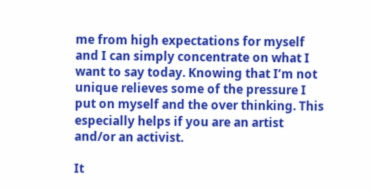me from high expectations for myself and I can simply concentrate on what I want to say today. Knowing that I’m not unique relieves some of the pressure I put on myself and the over thinking. This especially helps if you are an artist and/or an activist.

It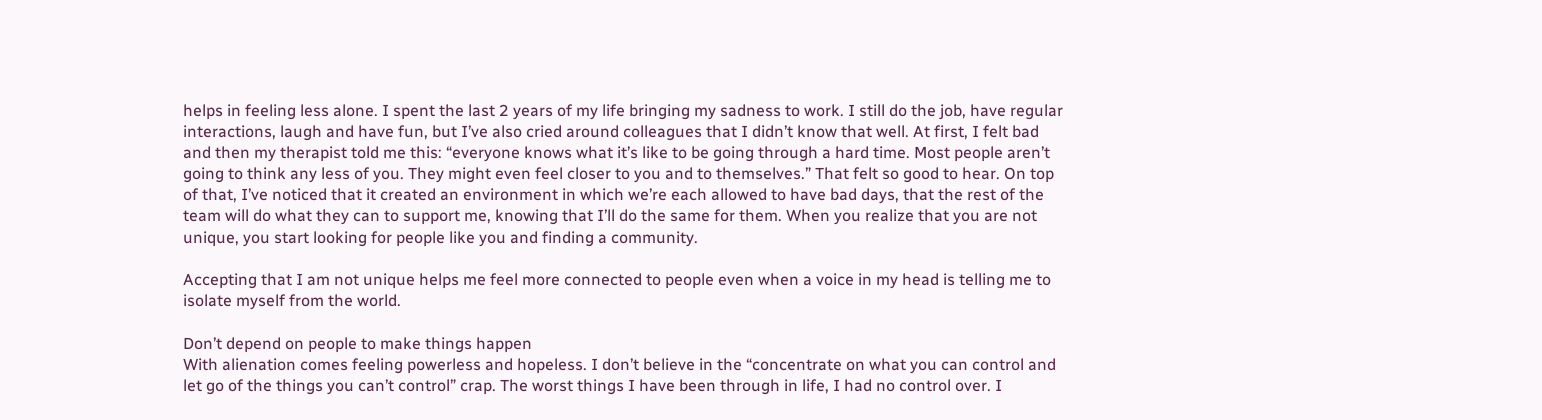helps in feeling less alone. I spent the last 2 years of my life bringing my sadness to work. I still do the job, have regular interactions, laugh and have fun, but I’ve also cried around colleagues that I didn’t know that well. At first, I felt bad and then my therapist told me this: “everyone knows what it’s like to be going through a hard time. Most people aren’t going to think any less of you. They might even feel closer to you and to themselves.” That felt so good to hear. On top of that, I’ve noticed that it created an environment in which we’re each allowed to have bad days, that the rest of the team will do what they can to support me, knowing that I’ll do the same for them. When you realize that you are not unique, you start looking for people like you and finding a community.

Accepting that I am not unique helps me feel more connected to people even when a voice in my head is telling me to isolate myself from the world.

Don’t depend on people to make things happen
With alienation comes feeling powerless and hopeless. I don’t believe in the “concentrate on what you can control and let go of the things you can’t control” crap. The worst things I have been through in life, I had no control over. I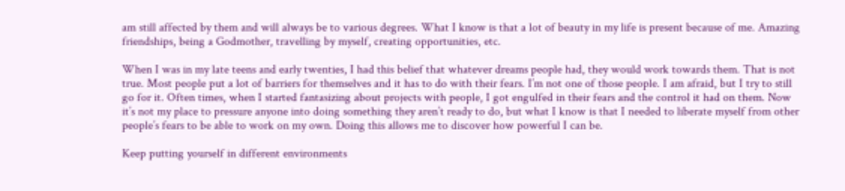am still affected by them and will always be to various degrees. What I know is that a lot of beauty in my life is present because of me. Amazing friendships, being a Godmother, travelling by myself, creating opportunities, etc.

When I was in my late teens and early twenties, I had this belief that whatever dreams people had, they would work towards them. That is not true. Most people put a lot of barriers for themselves and it has to do with their fears. I’m not one of those people. I am afraid, but I try to still go for it. Often times, when I started fantasizing about projects with people, I got engulfed in their fears and the control it had on them. Now it’s not my place to pressure anyone into doing something they aren’t ready to do, but what I know is that I needed to liberate myself from other people’s fears to be able to work on my own. Doing this allows me to discover how powerful I can be.

Keep putting yourself in different environments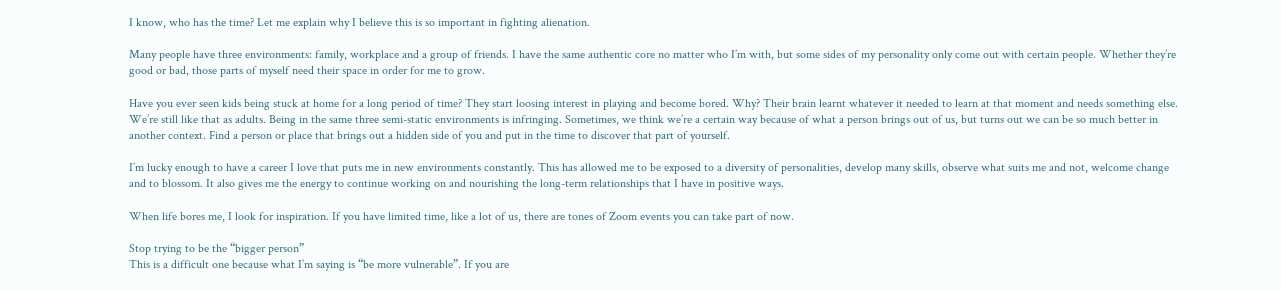I know, who has the time? Let me explain why I believe this is so important in fighting alienation.

Many people have three environments: family, workplace and a group of friends. I have the same authentic core no matter who I’m with, but some sides of my personality only come out with certain people. Whether they’re good or bad, those parts of myself need their space in order for me to grow.

Have you ever seen kids being stuck at home for a long period of time? They start loosing interest in playing and become bored. Why? Their brain learnt whatever it needed to learn at that moment and needs something else. We’re still like that as adults. Being in the same three semi-static environments is infringing. Sometimes, we think we’re a certain way because of what a person brings out of us, but turns out we can be so much better in another context. Find a person or place that brings out a hidden side of you and put in the time to discover that part of yourself.

I’m lucky enough to have a career I love that puts me in new environments constantly. This has allowed me to be exposed to a diversity of personalities, develop many skills, observe what suits me and not, welcome change and to blossom. It also gives me the energy to continue working on and nourishing the long-term relationships that I have in positive ways.

When life bores me, I look for inspiration. If you have limited time, like a lot of us, there are tones of Zoom events you can take part of now.

Stop trying to be the “bigger person”
This is a difficult one because what I’m saying is “be more vulnerable”. If you are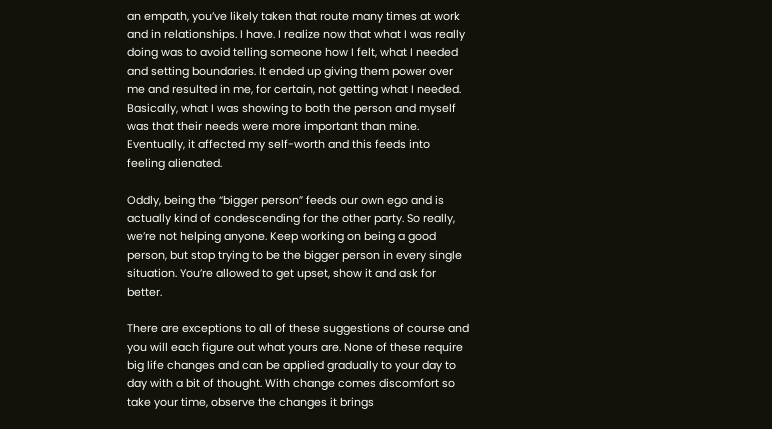an empath, you’ve likely taken that route many times at work and in relationships. I have. I realize now that what I was really doing was to avoid telling someone how I felt, what I needed and setting boundaries. It ended up giving them power over me and resulted in me, for certain, not getting what I needed. Basically, what I was showing to both the person and myself was that their needs were more important than mine. Eventually, it affected my self-worth and this feeds into feeling alienated.

Oddly, being the “bigger person” feeds our own ego and is actually kind of condescending for the other party. So really, we’re not helping anyone. Keep working on being a good person, but stop trying to be the bigger person in every single situation. You’re allowed to get upset, show it and ask for better.

There are exceptions to all of these suggestions of course and you will each figure out what yours are. None of these require big life changes and can be applied gradually to your day to day with a bit of thought. With change comes discomfort so take your time, observe the changes it brings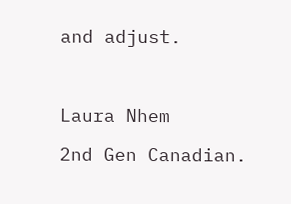and adjust.



Laura Nhem

2nd Gen Canadian.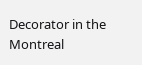Decorator in the Montreal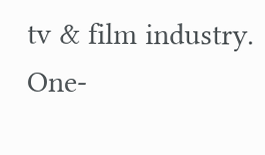tv & film industry. One-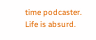time podcaster. Life is absurd.